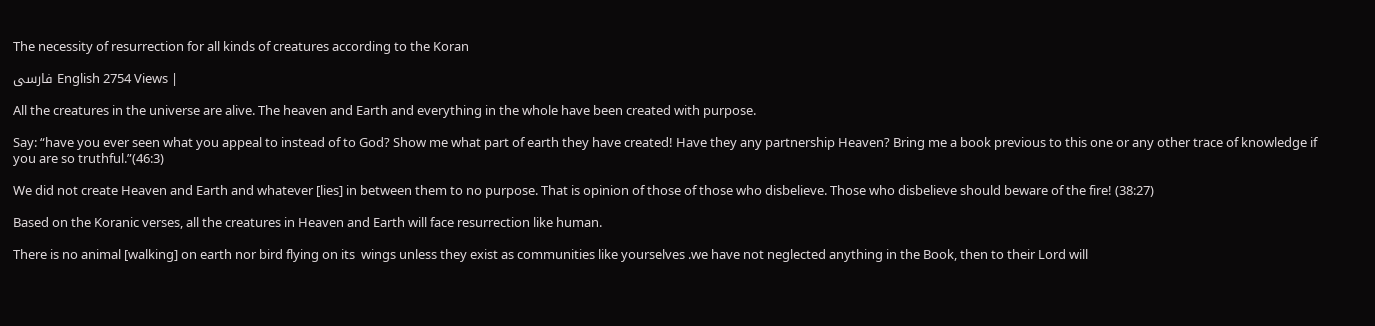The necessity of resurrection for all kinds of creatures according to the Koran

فارسی English 2754 Views |

All the creatures in the universe are alive. The heaven and Earth and everything in the whole have been created with purpose.

Say: “have you ever seen what you appeal to instead of to God? Show me what part of earth they have created! Have they any partnership Heaven? Bring me a book previous to this one or any other trace of knowledge if you are so truthful.”(46:3)

We did not create Heaven and Earth and whatever [lies] in between them to no purpose. That is opinion of those of those who disbelieve. Those who disbelieve should beware of the fire! (38:27)

Based on the Koranic verses, all the creatures in Heaven and Earth will face resurrection like human.

There is no animal [walking] on earth nor bird flying on its  wings unless they exist as communities like yourselves .we have not neglected anything in the Book, then to their Lord will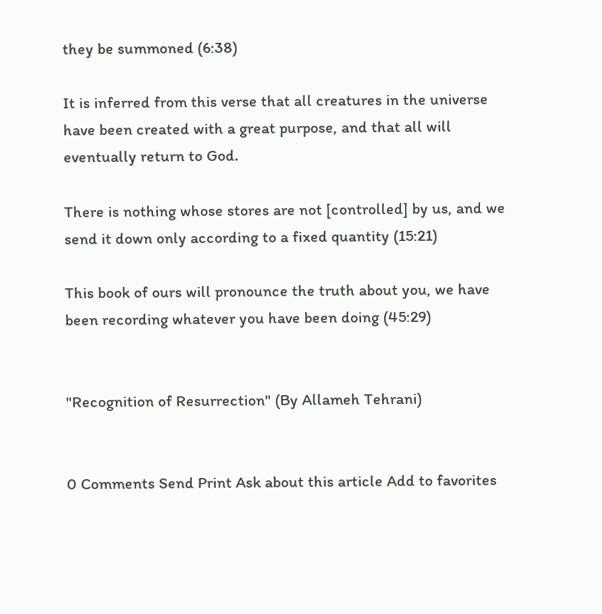they be summoned (6:38)

It is inferred from this verse that all creatures in the universe have been created with a great purpose, and that all will eventually return to God.

There is nothing whose stores are not [controlled] by us, and we send it down only according to a fixed quantity (15:21)

This book of ours will pronounce the truth about you, we have been recording whatever you have been doing (45:29)


"Recognition of Resurrection" (By Allameh Tehrani)


0 Comments Send Print Ask about this article Add to favorites